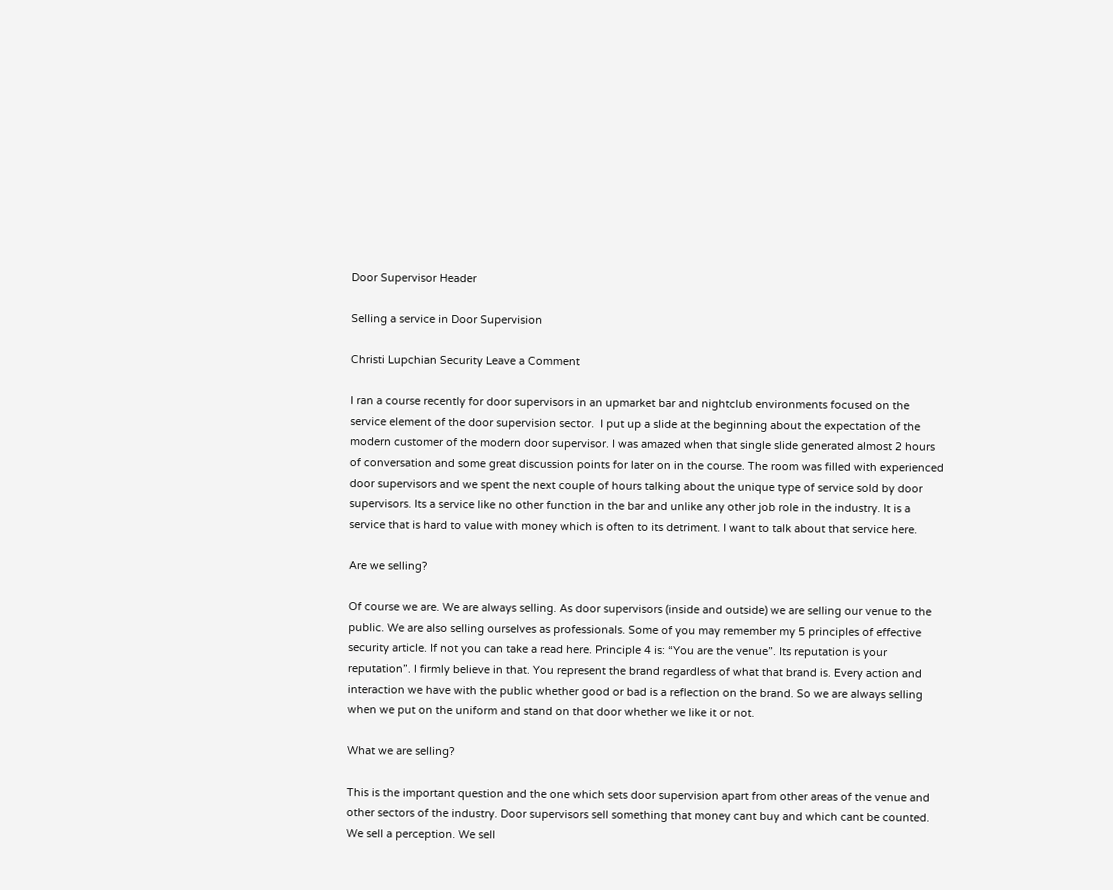Door Supervisor Header

Selling a service in Door Supervision

Christi Lupchian Security Leave a Comment

I ran a course recently for door supervisors in an upmarket bar and nightclub environments focused on the service element of the door supervision sector.  I put up a slide at the beginning about the expectation of the modern customer of the modern door supervisor. I was amazed when that single slide generated almost 2 hours of conversation and some great discussion points for later on in the course. The room was filled with experienced door supervisors and we spent the next couple of hours talking about the unique type of service sold by door supervisors. Its a service like no other function in the bar and unlike any other job role in the industry. It is a service that is hard to value with money which is often to its detriment. I want to talk about that service here.

Are we selling?

Of course we are. We are always selling. As door supervisors (inside and outside) we are selling our venue to the public. We are also selling ourselves as professionals. Some of you may remember my 5 principles of effective security article. If not you can take a read here. Principle 4 is: “You are the venue”. Its reputation is your reputation”. I firmly believe in that. You represent the brand regardless of what that brand is. Every action and interaction we have with the public whether good or bad is a reflection on the brand. So we are always selling when we put on the uniform and stand on that door whether we like it or not.

What we are selling?

This is the important question and the one which sets door supervision apart from other areas of the venue and other sectors of the industry. Door supervisors sell something that money cant buy and which cant be counted. We sell a perception. We sell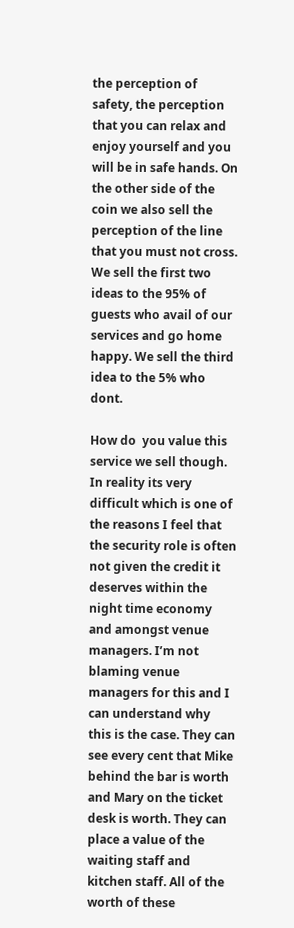the perception of safety, the perception that you can relax and enjoy yourself and you will be in safe hands. On the other side of the coin we also sell the perception of the line that you must not cross. We sell the first two ideas to the 95% of guests who avail of our services and go home happy. We sell the third idea to the 5% who dont.

How do  you value this service we sell though. In reality its very difficult which is one of the reasons I feel that the security role is often not given the credit it deserves within the night time economy and amongst venue managers. I’m not blaming venue managers for this and I can understand why this is the case. They can see every cent that Mike behind the bar is worth and Mary on the ticket desk is worth. They can place a value of the waiting staff and kitchen staff. All of the worth of these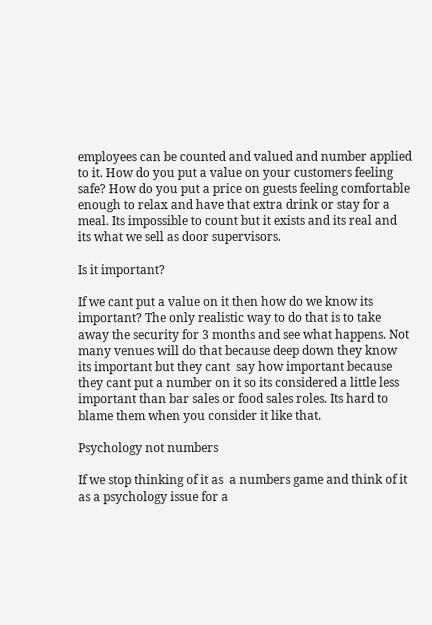employees can be counted and valued and number applied to it. How do you put a value on your customers feeling safe? How do you put a price on guests feeling comfortable enough to relax and have that extra drink or stay for a meal. Its impossible to count but it exists and its real and its what we sell as door supervisors.

Is it important?

If we cant put a value on it then how do we know its important? The only realistic way to do that is to take away the security for 3 months and see what happens. Not many venues will do that because deep down they know its important but they cant  say how important because they cant put a number on it so its considered a little less important than bar sales or food sales roles. Its hard to blame them when you consider it like that.

Psychology not numbers

If we stop thinking of it as  a numbers game and think of it as a psychology issue for a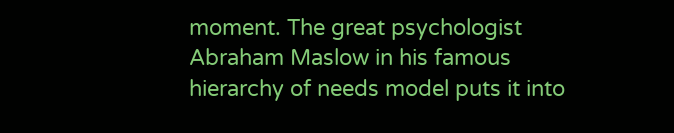moment. The great psychologist Abraham Maslow in his famous hierarchy of needs model puts it into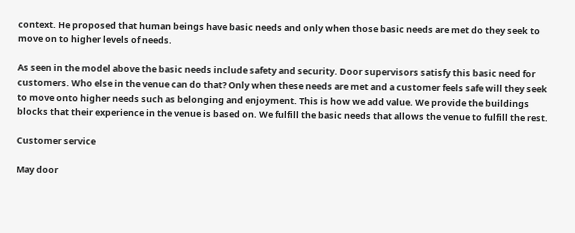context. He proposed that human beings have basic needs and only when those basic needs are met do they seek to move on to higher levels of needs.

As seen in the model above the basic needs include safety and security. Door supervisors satisfy this basic need for customers. Who else in the venue can do that? Only when these needs are met and a customer feels safe will they seek to move onto higher needs such as belonging and enjoyment. This is how we add value. We provide the buildings blocks that their experience in the venue is based on. We fulfill the basic needs that allows the venue to fulfill the rest.

Customer service

May door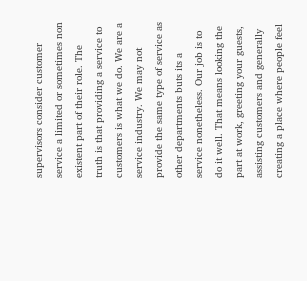supervisors consider customer service a limited or sometimes non existent part of their role. The truth is that providing a service to customers is what we do. We are a service industry. We may not provide the same type of service as other departments buts its a service nonetheless. Our job is to do it well. That means looking the part at work, greeting your guests, assisting customers and generally creating a place where people feel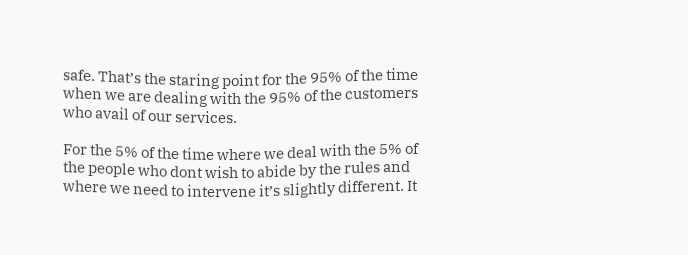safe. That’s the staring point for the 95% of the time when we are dealing with the 95% of the customers who avail of our services.

For the 5% of the time where we deal with the 5% of the people who dont wish to abide by the rules and where we need to intervene it’s slightly different. It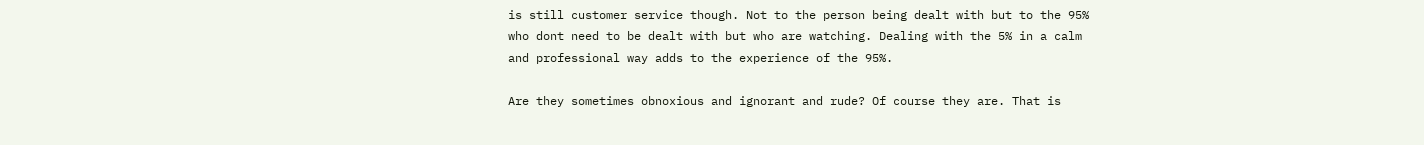is still customer service though. Not to the person being dealt with but to the 95% who dont need to be dealt with but who are watching. Dealing with the 5% in a calm and professional way adds to the experience of the 95%.

Are they sometimes obnoxious and ignorant and rude? Of course they are. That is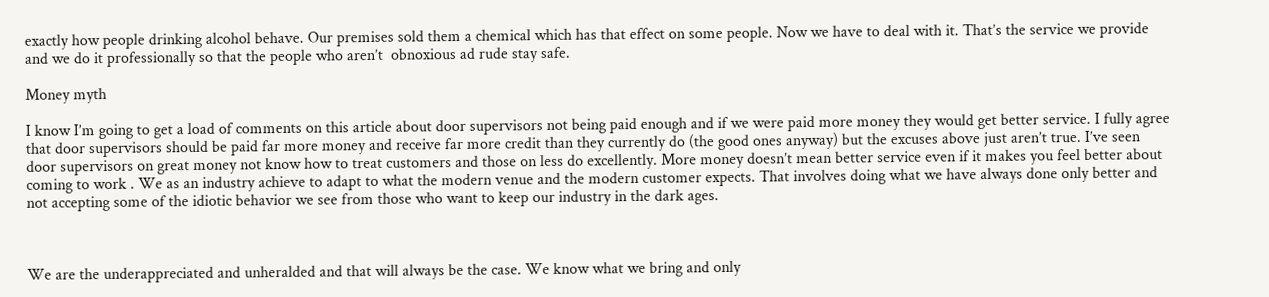exactly how people drinking alcohol behave. Our premises sold them a chemical which has that effect on some people. Now we have to deal with it. That’s the service we provide and we do it professionally so that the people who aren’t  obnoxious ad rude stay safe.

Money myth

I know I’m going to get a load of comments on this article about door supervisors not being paid enough and if we were paid more money they would get better service. I fully agree that door supervisors should be paid far more money and receive far more credit than they currently do (the good ones anyway) but the excuses above just aren’t true. I’ve seen door supervisors on great money not know how to treat customers and those on less do excellently. More money doesn’t mean better service even if it makes you feel better about coming to work . We as an industry achieve to adapt to what the modern venue and the modern customer expects. That involves doing what we have always done only better and not accepting some of the idiotic behavior we see from those who want to keep our industry in the dark ages.



We are the underappreciated and unheralded and that will always be the case. We know what we bring and only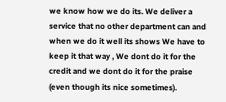we know how we do its. We deliver a service that no other department can and when we do it well its shows We have to keep it that way , We dont do it for the credit and we dont do it for the praise (even though its nice sometimes).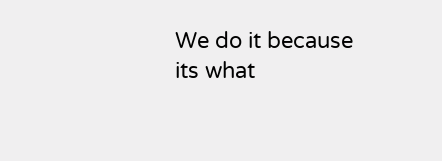We do it because its what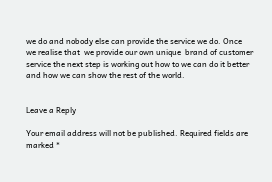we do and nobody else can provide the service we do. Once we realise that  we provide our own unique  brand of customer service the next step is working out how to we can do it better and how we can show the rest of the world.


Leave a Reply

Your email address will not be published. Required fields are marked *